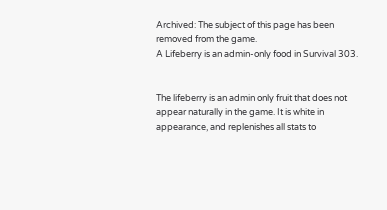Archived: The subject of this page has been removed from the game.
A Lifeberry is an admin-only food in Survival 303.


The lifeberry is an admin only fruit that does not appear naturally in the game. It is white in appearance, and replenishes all stats to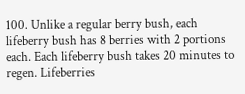100. Unlike a regular berry bush, each lifeberry bush has 8 berries with 2 portions each. Each lifeberry bush takes 20 minutes to regen. Lifeberries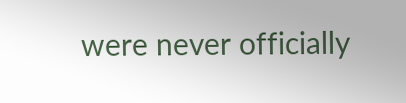were never officially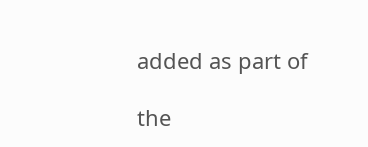added as part of

the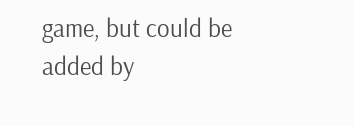game, but could be added by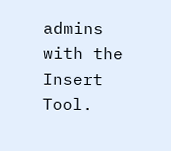admins with the Insert Tool.